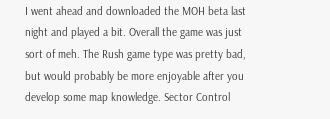I went ahead and downloaded the MOH beta last night and played a bit. Overall the game was just sort of meh. The Rush game type was pretty bad, but would probably be more enjoyable after you develop some map knowledge. Sector Control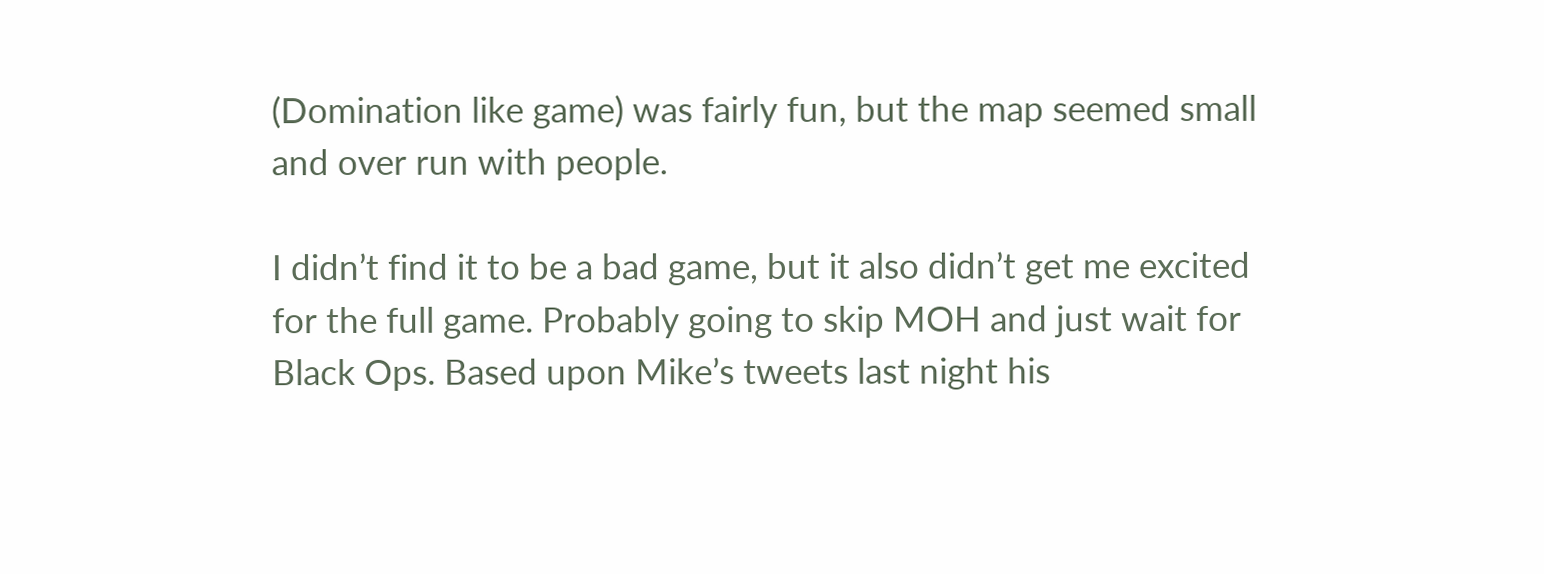(Domination like game) was fairly fun, but the map seemed small and over run with people.

I didn’t find it to be a bad game, but it also didn’t get me excited for the full game. Probably going to skip MOH and just wait for Black Ops. Based upon Mike’s tweets last night his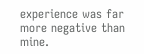experience was far more negative than mine.